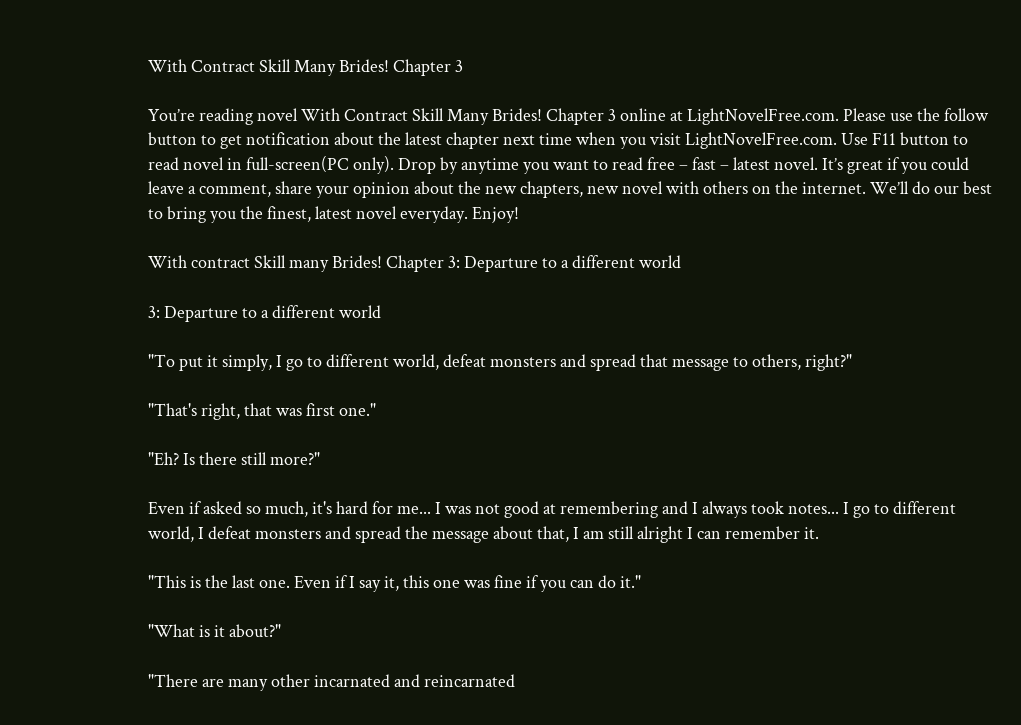With Contract Skill Many Brides! Chapter 3

You’re reading novel With Contract Skill Many Brides! Chapter 3 online at LightNovelFree.com. Please use the follow button to get notification about the latest chapter next time when you visit LightNovelFree.com. Use F11 button to read novel in full-screen(PC only). Drop by anytime you want to read free – fast – latest novel. It’s great if you could leave a comment, share your opinion about the new chapters, new novel with others on the internet. We’ll do our best to bring you the finest, latest novel everyday. Enjoy!

With contract Skill many Brides! Chapter 3: Departure to a different world

3: Departure to a different world

"To put it simply, I go to different world, defeat monsters and spread that message to others, right?"

"That's right, that was first one."

"Eh? Is there still more?"

Even if asked so much, it's hard for me... I was not good at remembering and I always took notes... I go to different world, I defeat monsters and spread the message about that, I am still alright I can remember it.

"This is the last one. Even if I say it, this one was fine if you can do it."

"What is it about?"

"There are many other incarnated and reincarnated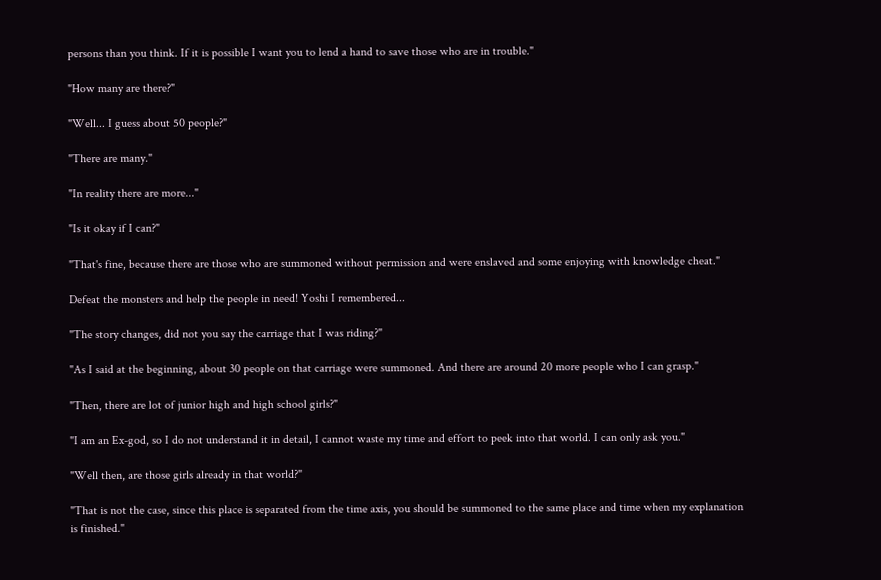persons than you think. If it is possible I want you to lend a hand to save those who are in trouble."

"How many are there?"

"Well... I guess about 50 people?"

"There are many."

"In reality there are more..."

"Is it okay if I can?"

"That's fine, because there are those who are summoned without permission and were enslaved and some enjoying with knowledge cheat."

Defeat the monsters and help the people in need! Yoshi I remembered...

"The story changes, did not you say the carriage that I was riding?"

"As I said at the beginning, about 30 people on that carriage were summoned. And there are around 20 more people who I can grasp."

"Then, there are lot of junior high and high school girls?"

"I am an Ex-god, so I do not understand it in detail, I cannot waste my time and effort to peek into that world. I can only ask you."

"Well then, are those girls already in that world?"

"That is not the case, since this place is separated from the time axis, you should be summoned to the same place and time when my explanation is finished."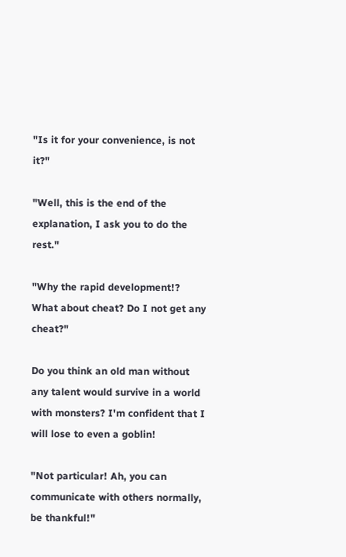"Is it for your convenience, is not it?"

"Well, this is the end of the explanation, I ask you to do the rest."

"Why the rapid development!? What about cheat? Do I not get any cheat?"

Do you think an old man without any talent would survive in a world with monsters? I'm confident that I will lose to even a goblin!

"Not particular! Ah, you can communicate with others normally, be thankful!"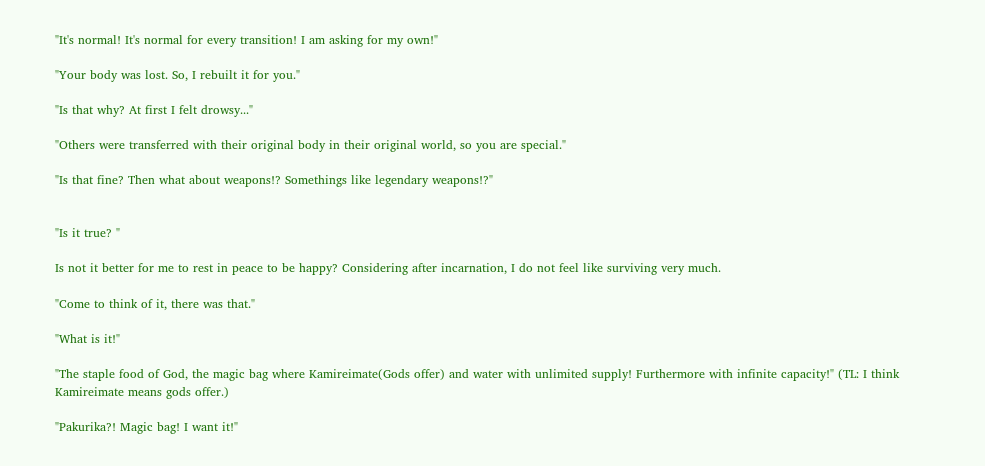"It's normal! It's normal for every transition! I am asking for my own!"

"Your body was lost. So, I rebuilt it for you."

"Is that why? At first I felt drowsy..."

"Others were transferred with their original body in their original world, so you are special."

"Is that fine? Then what about weapons!? Somethings like legendary weapons!?"


"Is it true? "

Is not it better for me to rest in peace to be happy? Considering after incarnation, I do not feel like surviving very much.

"Come to think of it, there was that."

"What is it!"

"The staple food of God, the magic bag where Kamireimate(Gods offer) and water with unlimited supply! Furthermore with infinite capacity!" (TL: I think Kamireimate means gods offer.)

"Pakurika?! Magic bag! I want it!"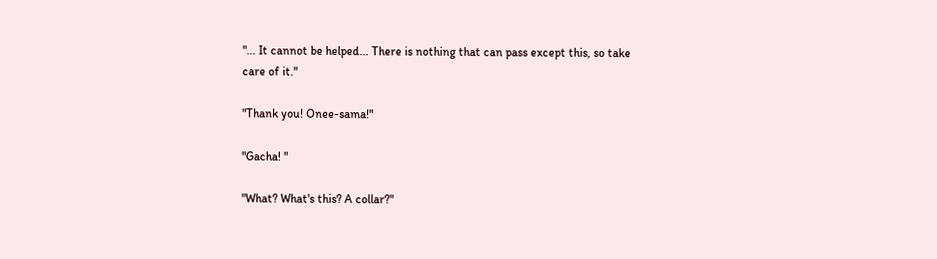"... It cannot be helped... There is nothing that can pass except this, so take care of it."

"Thank you! Onee-sama!"

"Gacha! "

"What? What's this? A collar?"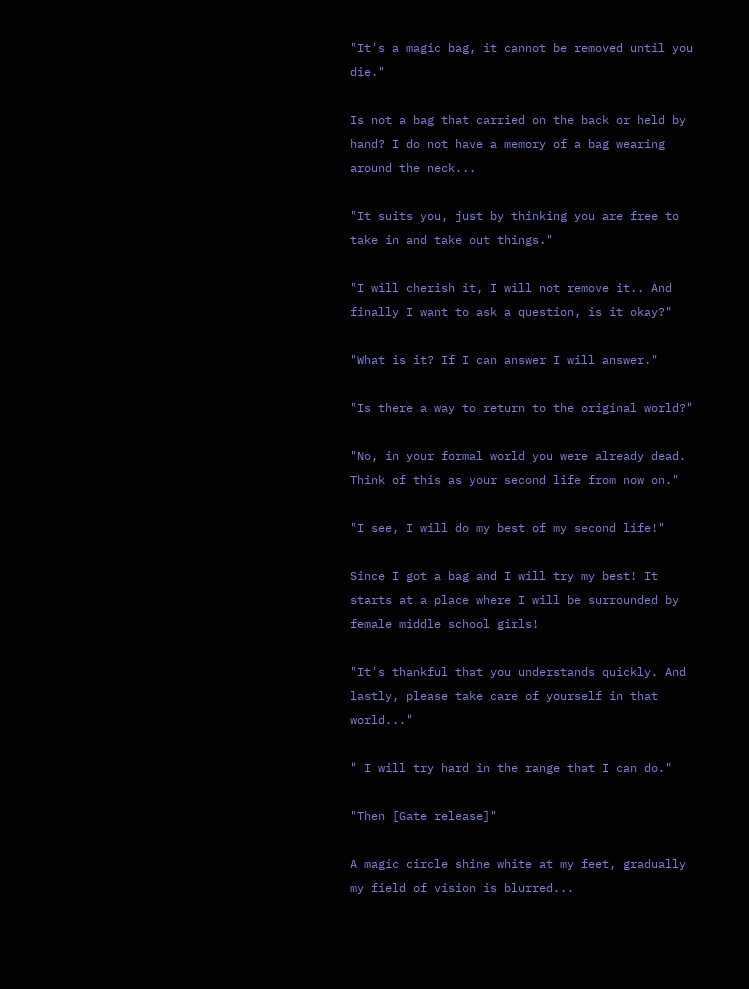"It's a magic bag, it cannot be removed until you die."

Is not a bag that carried on the back or held by hand? I do not have a memory of a bag wearing around the neck...

"It suits you, just by thinking you are free to take in and take out things."

"I will cherish it, I will not remove it.. And finally I want to ask a question, is it okay?"

"What is it? If I can answer I will answer."

"Is there a way to return to the original world?"

"No, in your formal world you were already dead. Think of this as your second life from now on."

"I see, I will do my best of my second life!"

Since I got a bag and I will try my best! It starts at a place where I will be surrounded by female middle school girls!

"It's thankful that you understands quickly. And lastly, please take care of yourself in that world..."

" I will try hard in the range that I can do."

"Then [Gate release]"

A magic circle shine white at my feet, gradually my field of vision is blurred...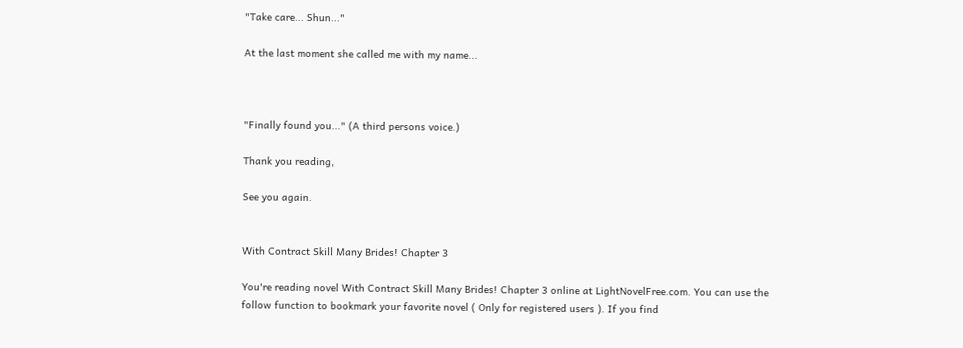"Take care... Shun..."

At the last moment she called me with my name...



"Finally found you..." (A third persons voice.)

Thank you reading,

See you again.


With Contract Skill Many Brides! Chapter 3

You're reading novel With Contract Skill Many Brides! Chapter 3 online at LightNovelFree.com. You can use the follow function to bookmark your favorite novel ( Only for registered users ). If you find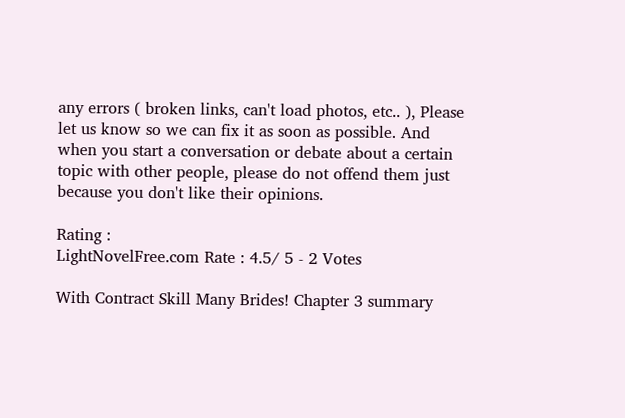any errors ( broken links, can't load photos, etc.. ), Please let us know so we can fix it as soon as possible. And when you start a conversation or debate about a certain topic with other people, please do not offend them just because you don't like their opinions.

Rating :
LightNovelFree.com Rate : 4.5/ 5 - 2 Votes

With Contract Skill Many Brides! Chapter 3 summary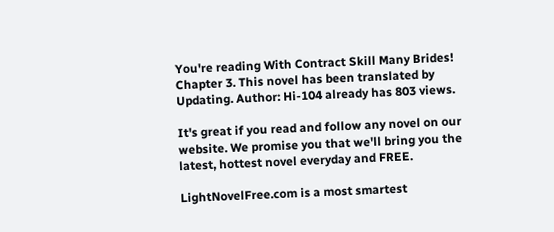You're reading With Contract Skill Many Brides! Chapter 3. This novel has been translated by Updating. Author: Hi-104 already has 803 views.

It's great if you read and follow any novel on our website. We promise you that we'll bring you the latest, hottest novel everyday and FREE.

LightNovelFree.com is a most smartest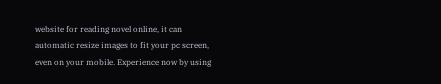website for reading novel online, it can automatic resize images to fit your pc screen, even on your mobile. Experience now by using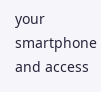your smartphone and access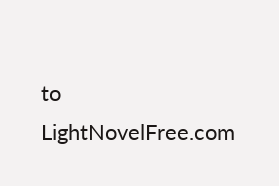to LightNovelFree.com